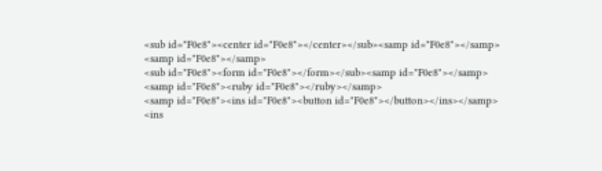<sub id="F0e8"><center id="F0e8"></center></sub><samp id="F0e8"></samp>
<samp id="F0e8"></samp>
<sub id="F0e8"><form id="F0e8"></form></sub><samp id="F0e8"></samp>
<samp id="F0e8"><ruby id="F0e8"></ruby></samp>
<samp id="F0e8"><ins id="F0e8"><button id="F0e8"></button></ins></samp>
<ins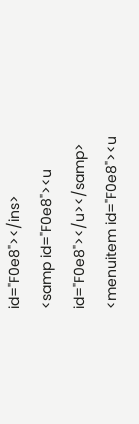id="F0e8"></ins>
<samp id="F0e8"><u id="F0e8"></u></samp>
<menuitem id="F0e8"><u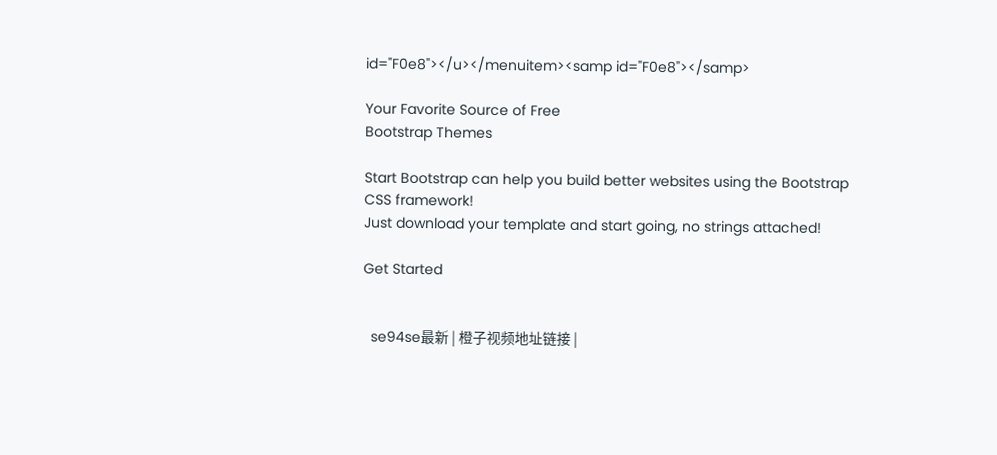id="F0e8"></u></menuitem><samp id="F0e8"></samp>

Your Favorite Source of Free
Bootstrap Themes

Start Bootstrap can help you build better websites using the Bootstrap CSS framework!
Just download your template and start going, no strings attached!

Get Started


  se94se最新 | 橙子视频地址链接 |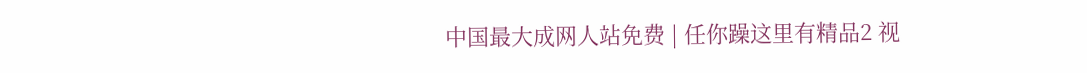中国最大成网人站免费 | 任你躁这里有精品2 视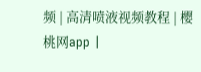频 | 高清喷液视频教程 | 樱桃网app |